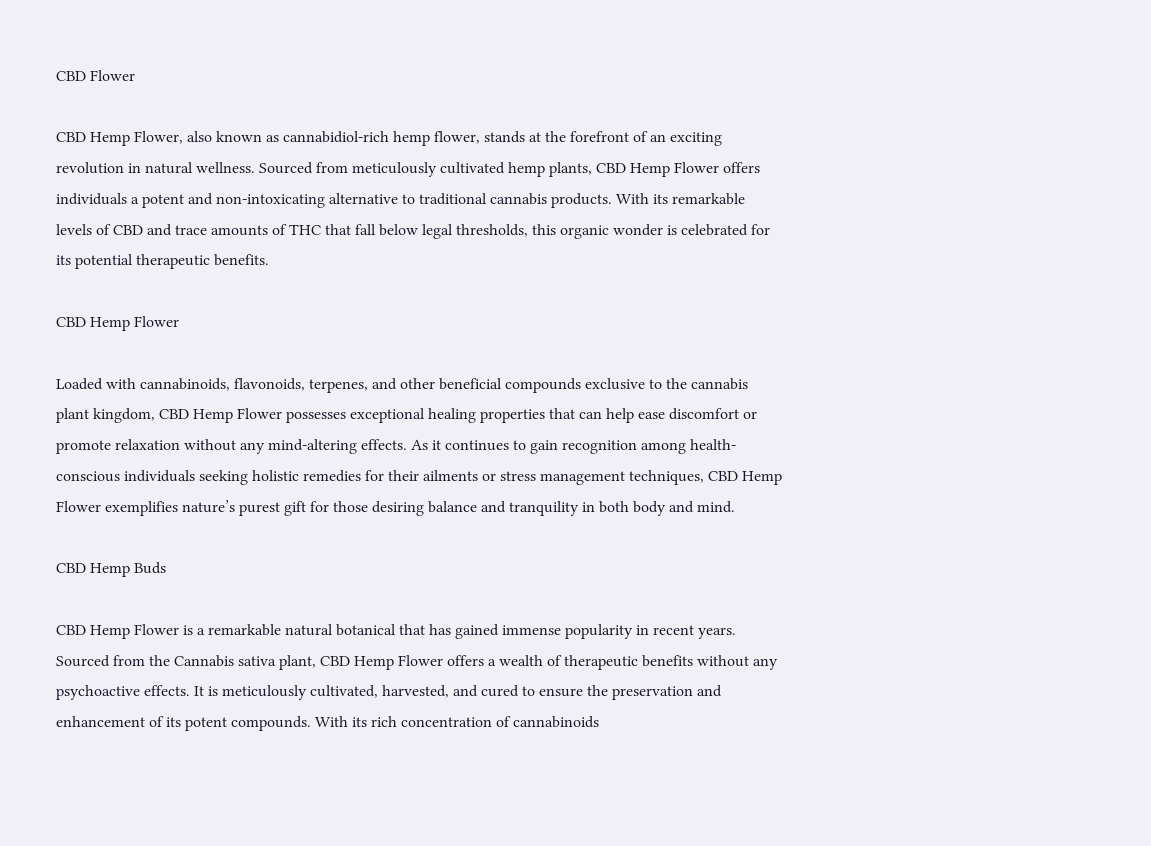CBD Flower

CBD Hemp Flower, also known as cannabidiol-rich hemp flower, stands at the forefront of an exciting revolution in natural wellness. Sourced from meticulously cultivated hemp plants, CBD Hemp Flower offers individuals a potent and non-intoxicating alternative to traditional cannabis products. With its remarkable levels of CBD and trace amounts of THC that fall below legal thresholds, this organic wonder is celebrated for its potential therapeutic benefits.

CBD Hemp Flower

Loaded with cannabinoids, flavonoids, terpenes, and other beneficial compounds exclusive to the cannabis plant kingdom, CBD Hemp Flower possesses exceptional healing properties that can help ease discomfort or promote relaxation without any mind-altering effects. As it continues to gain recognition among health-conscious individuals seeking holistic remedies for their ailments or stress management techniques, CBD Hemp Flower exemplifies nature’s purest gift for those desiring balance and tranquility in both body and mind.

CBD Hemp Buds

CBD Hemp Flower is a remarkable natural botanical that has gained immense popularity in recent years. Sourced from the Cannabis sativa plant, CBD Hemp Flower offers a wealth of therapeutic benefits without any psychoactive effects. It is meticulously cultivated, harvested, and cured to ensure the preservation and enhancement of its potent compounds. With its rich concentration of cannabinoids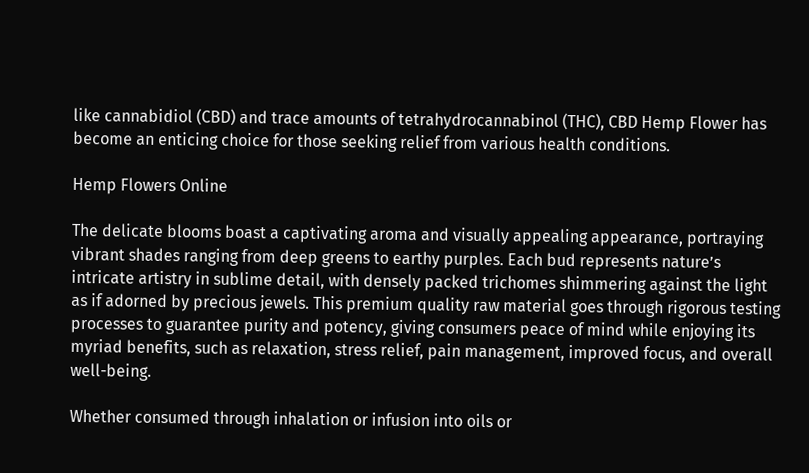like cannabidiol (CBD) and trace amounts of tetrahydrocannabinol (THC), CBD Hemp Flower has become an enticing choice for those seeking relief from various health conditions.

Hemp Flowers Online

The delicate blooms boast a captivating aroma and visually appealing appearance, portraying vibrant shades ranging from deep greens to earthy purples. Each bud represents nature’s intricate artistry in sublime detail, with densely packed trichomes shimmering against the light as if adorned by precious jewels. This premium quality raw material goes through rigorous testing processes to guarantee purity and potency, giving consumers peace of mind while enjoying its myriad benefits, such as relaxation, stress relief, pain management, improved focus, and overall well-being.

Whether consumed through inhalation or infusion into oils or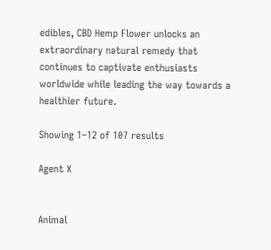edibles, CBD Hemp Flower unlocks an extraordinary natural remedy that continues to captivate enthusiasts worldwide while leading the way towards a healthier future.

Showing 1–12 of 107 results

Agent X


Animal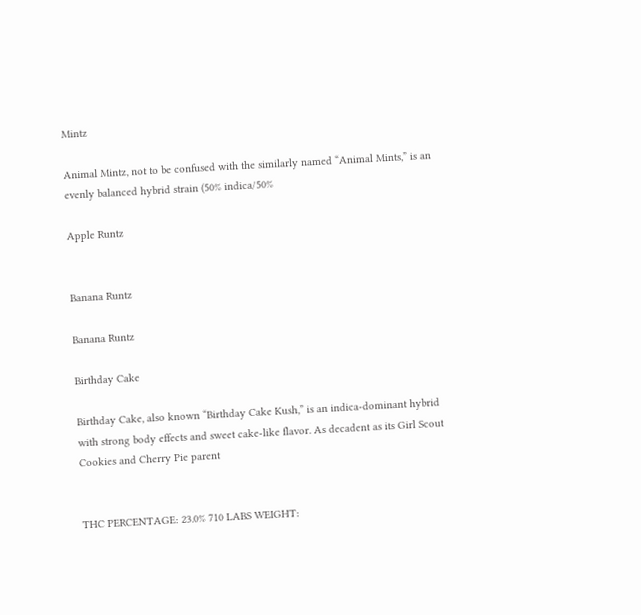Mintz

Animal Mintz, not to be confused with the similarly named “Animal Mints,” is an evenly balanced hybrid strain (50% indica/50%

Apple Runtz


Banana Runtz

Banana Runtz

Birthday Cake

Birthday Cake, also known “Birthday Cake Kush,” is an indica-dominant hybrid with strong body effects and sweet cake-like flavor. As decadent as its Girl Scout Cookies and Cherry Pie parent


THC PERCENTAGE: 23.0% 710 LABS WEIGHT: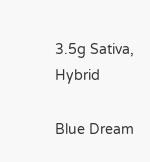3.5g Sativa, Hybrid

Blue Dream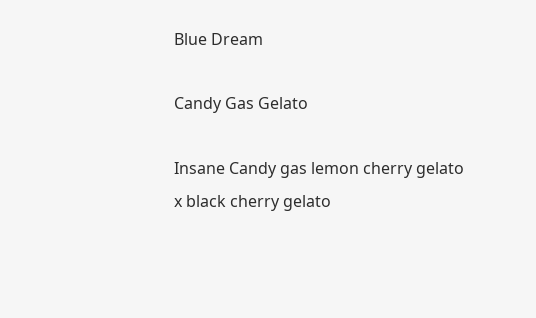Blue Dream

Candy Gas Gelato

Insane Candy gas lemon cherry gelato x black cherry gelato